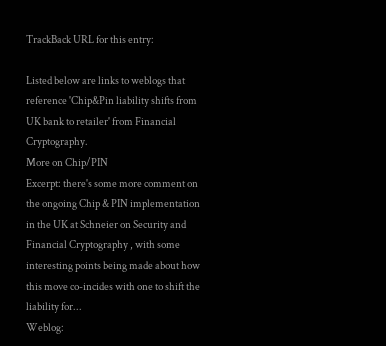TrackBack URL for this entry:

Listed below are links to weblogs that reference 'Chip&Pin liability shifts from UK bank to retailer' from Financial Cryptography.
More on Chip/PIN
Excerpt: there's some more comment on the ongoing Chip & PIN implementation in the UK at Schneier on Security and Financial Cryptography , with some interesting points being made about how this move co-incides with one to shift the liability for...
Weblog: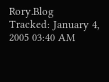Rory.Blog
Tracked: January 4, 2005 03:40 AM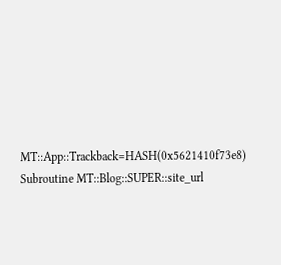MT::App::Trackback=HASH(0x5621410f73e8) Subroutine MT::Blog::SUPER::site_url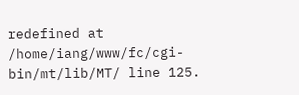redefined at /home/iang/www/fc/cgi-bin/mt/lib/MT/ line 125.